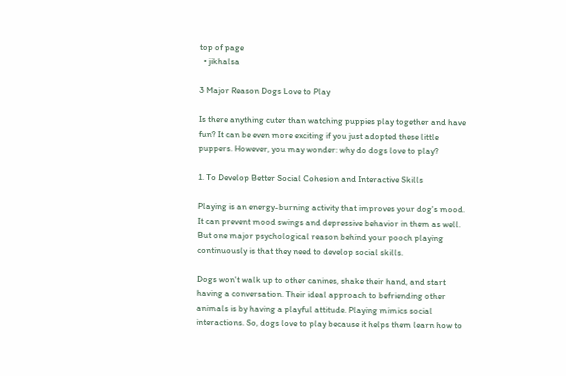top of page
  • jikhalsa

3 Major Reason Dogs Love to Play

Is there anything cuter than watching puppies play together and have fun? It can be even more exciting if you just adopted these little puppers. However, you may wonder: why do dogs love to play?

1. To Develop Better Social Cohesion and Interactive Skills

Playing is an energy-burning activity that improves your dog's mood. It can prevent mood swings and depressive behavior in them as well. But one major psychological reason behind your pooch playing continuously is that they need to develop social skills.

Dogs won't walk up to other canines, shake their hand, and start having a conversation. Their ideal approach to befriending other animals is by having a playful attitude. Playing mimics social interactions. So, dogs love to play because it helps them learn how to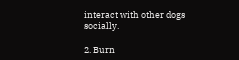interact with other dogs socially.

2. Burn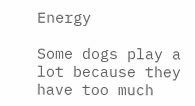Energy

Some dogs play a lot because they have too much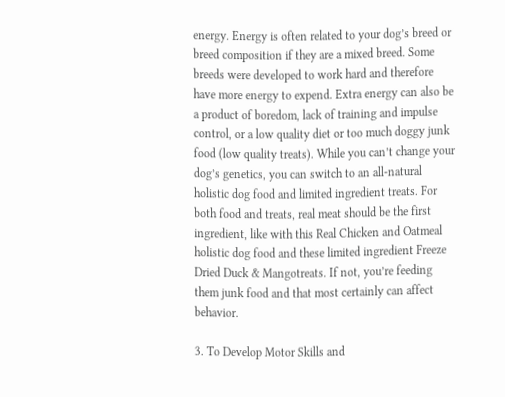energy. Energy is often related to your dog’s breed or breed composition if they are a mixed breed. Some breeds were developed to work hard and therefore have more energy to expend. Extra energy can also be a product of boredom, lack of training and impulse control, or a low quality diet or too much doggy junk food (low quality treats). While you can’t change your dog’s genetics, you can switch to an all-natural holistic dog food and limited ingredient treats. For both food and treats, real meat should be the first ingredient, like with this Real Chicken and Oatmeal holistic dog food and these limited ingredient Freeze Dried Duck & Mangotreats. If not, you’re feeding them junk food and that most certainly can affect behavior.

3. To Develop Motor Skills and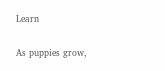Learn

As puppies grow,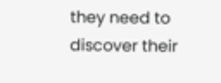they need to discover their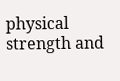physical strength and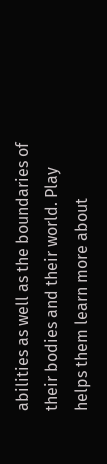abilities as well as the boundaries of their bodies and their world. Play helps them learn more about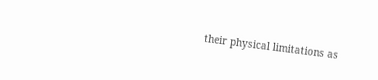their physical limitations as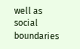well as social boundaries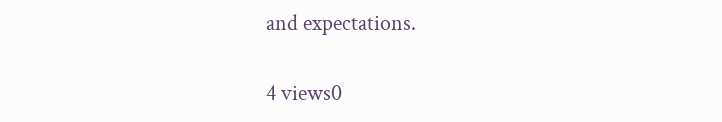and expectations.

4 views0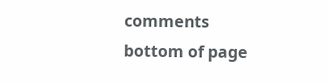comments
bottom of page